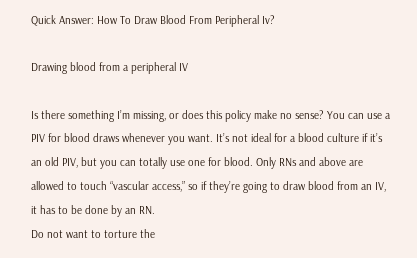Quick Answer: How To Draw Blood From Peripheral Iv?

Drawing blood from a peripheral IV

Is there something I’m missing, or does this policy make no sense? You can use a PIV for blood draws whenever you want. It’s not ideal for a blood culture if it’s an old PIV, but you can totally use one for blood. Only RNs and above are allowed to touch “vascular access,” so if they’re going to draw blood from an IV, it has to be done by an RN.
Do not want to torture the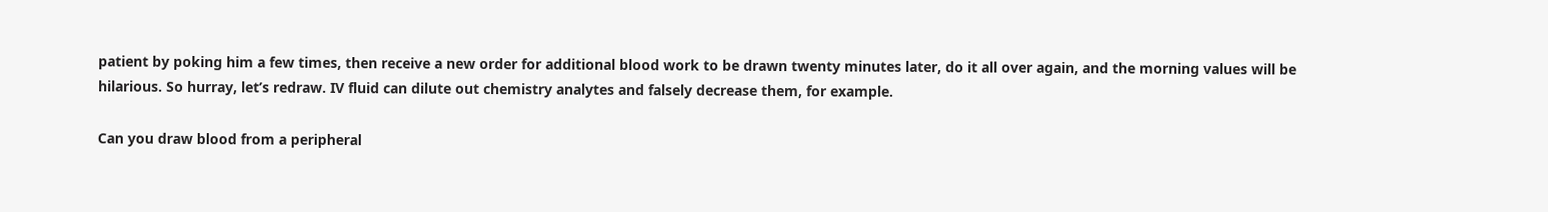patient by poking him a few times, then receive a new order for additional blood work to be drawn twenty minutes later, do it all over again, and the morning values will be hilarious. So hurray, let’s redraw. IV fluid can dilute out chemistry analytes and falsely decrease them, for example.

Can you draw blood from a peripheral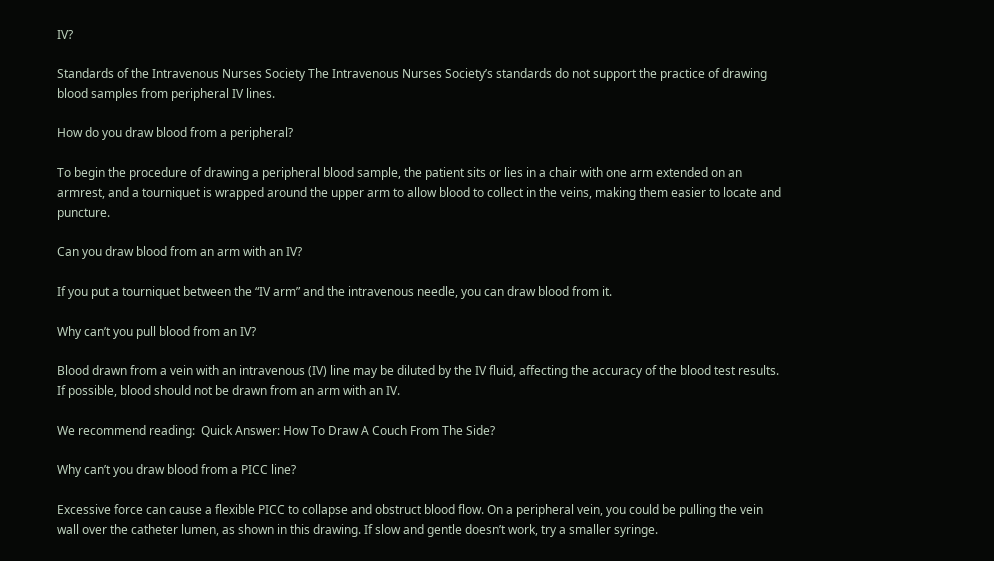IV?

Standards of the Intravenous Nurses Society The Intravenous Nurses Society’s standards do not support the practice of drawing blood samples from peripheral IV lines.

How do you draw blood from a peripheral?

To begin the procedure of drawing a peripheral blood sample, the patient sits or lies in a chair with one arm extended on an armrest, and a tourniquet is wrapped around the upper arm to allow blood to collect in the veins, making them easier to locate and puncture.

Can you draw blood from an arm with an IV?

If you put a tourniquet between the “IV arm” and the intravenous needle, you can draw blood from it.

Why can’t you pull blood from an IV?

Blood drawn from a vein with an intravenous (IV) line may be diluted by the IV fluid, affecting the accuracy of the blood test results. If possible, blood should not be drawn from an arm with an IV.

We recommend reading:  Quick Answer: How To Draw A Couch From The Side?

Why can’t you draw blood from a PICC line?

Excessive force can cause a flexible PICC to collapse and obstruct blood flow. On a peripheral vein, you could be pulling the vein wall over the catheter lumen, as shown in this drawing. If slow and gentle doesn’t work, try a smaller syringe.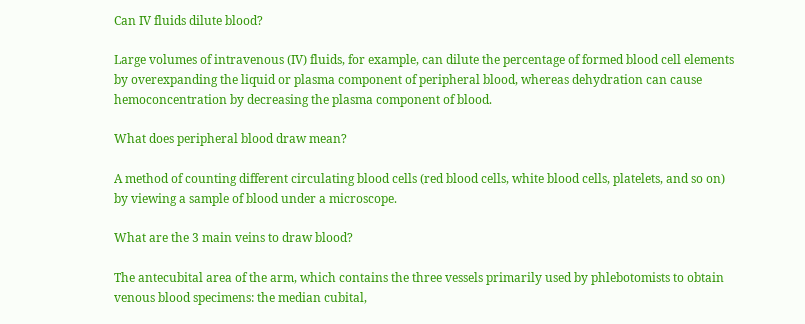Can IV fluids dilute blood?

Large volumes of intravenous (IV) fluids, for example, can dilute the percentage of formed blood cell elements by overexpanding the liquid or plasma component of peripheral blood, whereas dehydration can cause hemoconcentration by decreasing the plasma component of blood.

What does peripheral blood draw mean?

A method of counting different circulating blood cells (red blood cells, white blood cells, platelets, and so on) by viewing a sample of blood under a microscope.

What are the 3 main veins to draw blood?

The antecubital area of the arm, which contains the three vessels primarily used by phlebotomists to obtain venous blood specimens: the median cubital,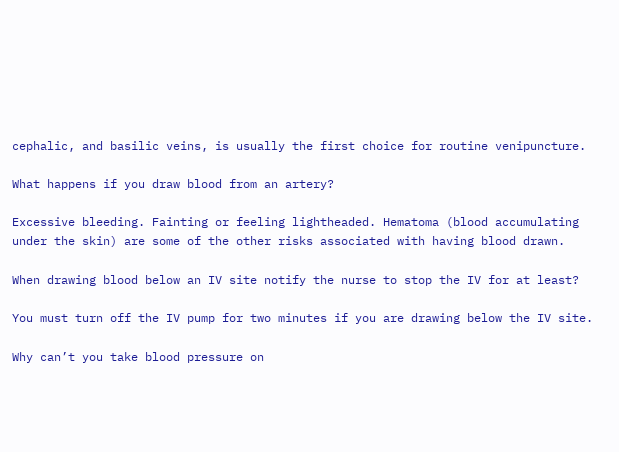cephalic, and basilic veins, is usually the first choice for routine venipuncture.

What happens if you draw blood from an artery?

Excessive bleeding. Fainting or feeling lightheaded. Hematoma (blood accumulating under the skin) are some of the other risks associated with having blood drawn.

When drawing blood below an IV site notify the nurse to stop the IV for at least?

You must turn off the IV pump for two minutes if you are drawing below the IV site.

Why can’t you take blood pressure on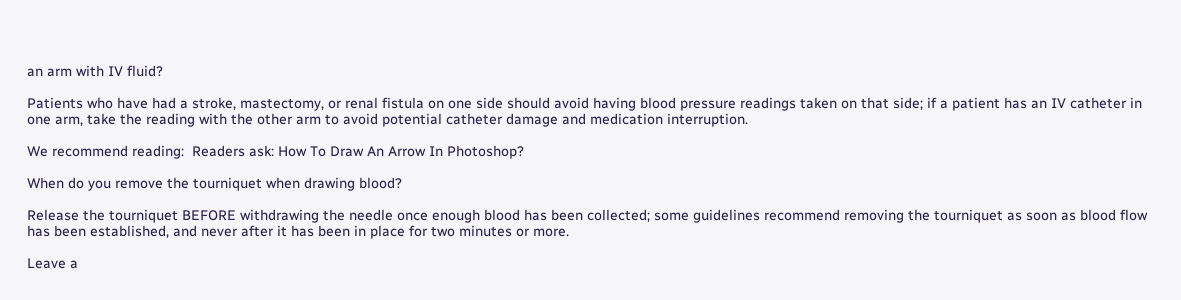an arm with IV fluid?

Patients who have had a stroke, mastectomy, or renal fistula on one side should avoid having blood pressure readings taken on that side; if a patient has an IV catheter in one arm, take the reading with the other arm to avoid potential catheter damage and medication interruption.

We recommend reading:  Readers ask: How To Draw An Arrow In Photoshop?

When do you remove the tourniquet when drawing blood?

Release the tourniquet BEFORE withdrawing the needle once enough blood has been collected; some guidelines recommend removing the tourniquet as soon as blood flow has been established, and never after it has been in place for two minutes or more.

Leave a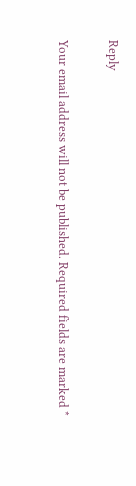Reply

Your email address will not be published. Required fields are marked *